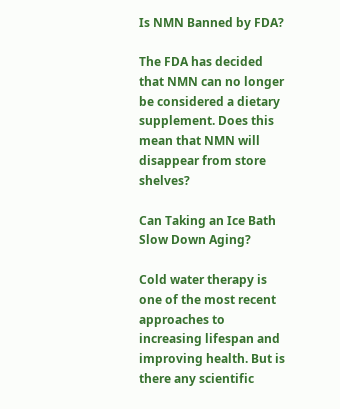Is NMN Banned by FDA?

The FDA has decided that NMN can no longer be considered a dietary supplement. Does this mean that NMN will disappear from store shelves?

Can Taking an Ice Bath Slow Down Aging?

Cold water therapy is one of the most recent approaches to increasing lifespan and improving health. But is there any scientific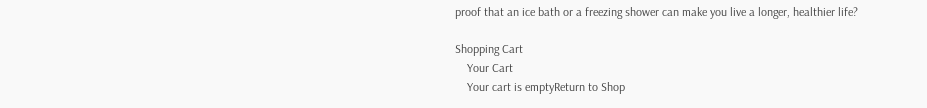proof that an ice bath or a freezing shower can make you live a longer, healthier life?

Shopping Cart
    Your Cart
    Your cart is emptyReturn to Shop